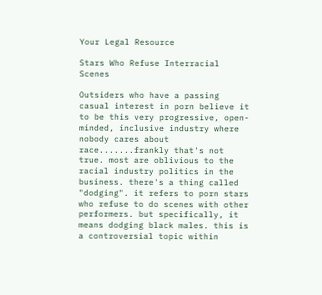Your Legal Resource

Stars Who Refuse Interracial Scenes

Outsiders who have a passing casual interest in porn believe it to be this very progressive, open-minded, inclusive industry where nobody cares about race.......frankly that's not true. most are oblivious to the racial industry politics in the business. there's a thing called "dodging". it refers to porn stars who refuse to do scenes with other performers. but specifically, it means dodging black males. this is a controversial topic within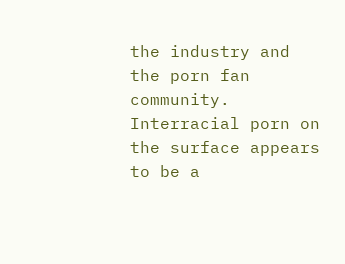the industry and the porn fan community. Interracial porn on the surface appears to be a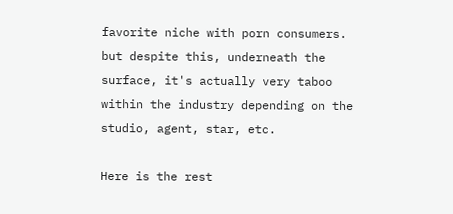favorite niche with porn consumers. but despite this, underneath the surface, it's actually very taboo within the industry depending on the studio, agent, star, etc.

Here is the rest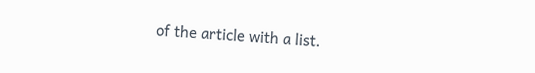of the article with a list.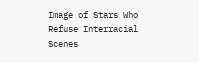Image of Stars Who Refuse Interracial Scenes